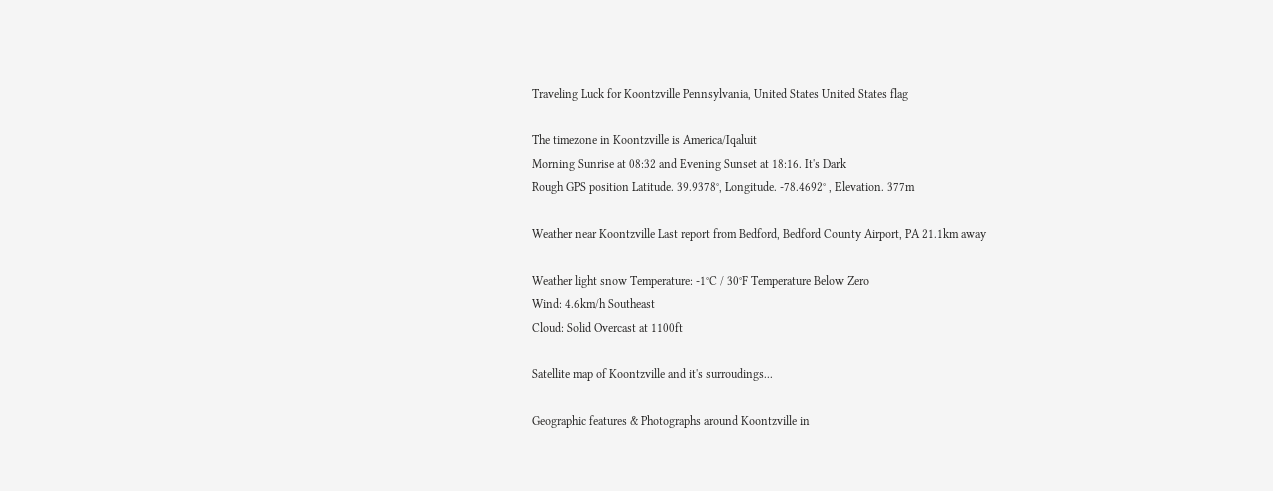Traveling Luck for Koontzville Pennsylvania, United States United States flag

The timezone in Koontzville is America/Iqaluit
Morning Sunrise at 08:32 and Evening Sunset at 18:16. It's Dark
Rough GPS position Latitude. 39.9378°, Longitude. -78.4692° , Elevation. 377m

Weather near Koontzville Last report from Bedford, Bedford County Airport, PA 21.1km away

Weather light snow Temperature: -1°C / 30°F Temperature Below Zero
Wind: 4.6km/h Southeast
Cloud: Solid Overcast at 1100ft

Satellite map of Koontzville and it's surroudings...

Geographic features & Photographs around Koontzville in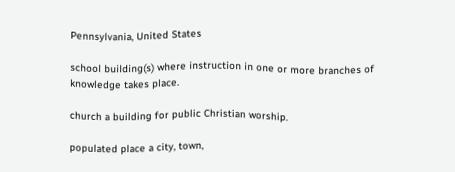Pennsylvania, United States

school building(s) where instruction in one or more branches of knowledge takes place.

church a building for public Christian worship.

populated place a city, town,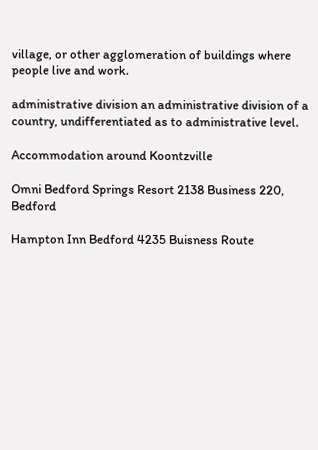village, or other agglomeration of buildings where people live and work.

administrative division an administrative division of a country, undifferentiated as to administrative level.

Accommodation around Koontzville

Omni Bedford Springs Resort 2138 Business 220, Bedford

Hampton Inn Bedford 4235 Buisness Route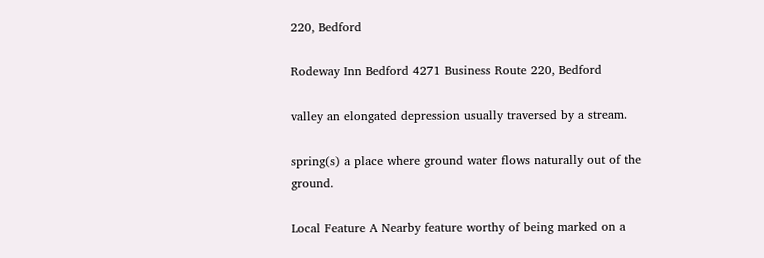220, Bedford

Rodeway Inn Bedford 4271 Business Route 220, Bedford

valley an elongated depression usually traversed by a stream.

spring(s) a place where ground water flows naturally out of the ground.

Local Feature A Nearby feature worthy of being marked on a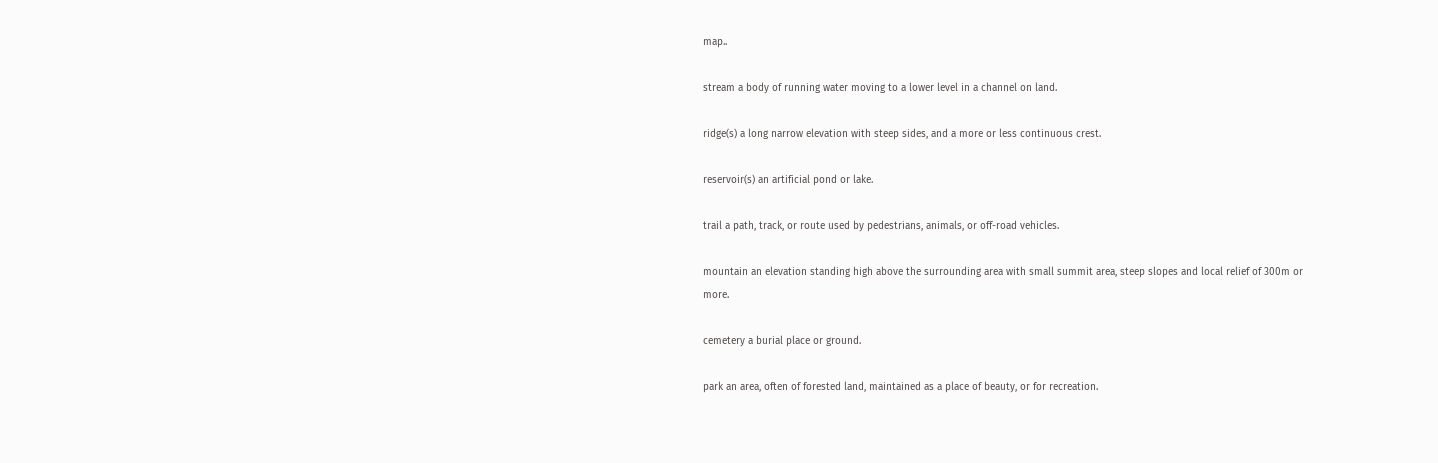map..

stream a body of running water moving to a lower level in a channel on land.

ridge(s) a long narrow elevation with steep sides, and a more or less continuous crest.

reservoir(s) an artificial pond or lake.

trail a path, track, or route used by pedestrians, animals, or off-road vehicles.

mountain an elevation standing high above the surrounding area with small summit area, steep slopes and local relief of 300m or more.

cemetery a burial place or ground.

park an area, often of forested land, maintained as a place of beauty, or for recreation.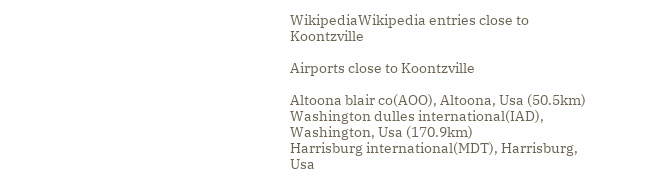WikipediaWikipedia entries close to Koontzville

Airports close to Koontzville

Altoona blair co(AOO), Altoona, Usa (50.5km)
Washington dulles international(IAD), Washington, Usa (170.9km)
Harrisburg international(MDT), Harrisburg, Usa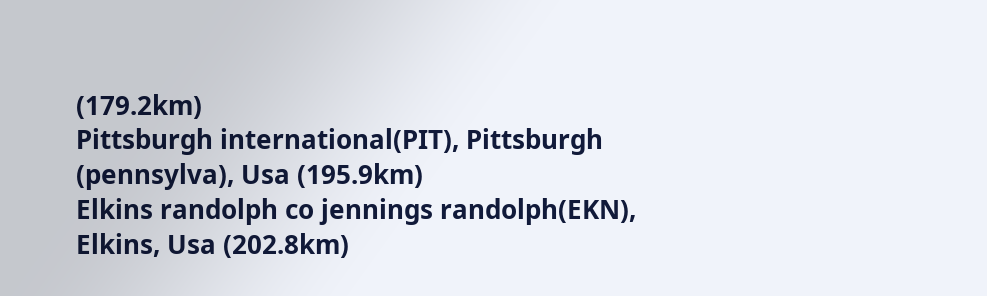(179.2km)
Pittsburgh international(PIT), Pittsburgh (pennsylva), Usa (195.9km)
Elkins randolph co jennings randolph(EKN), Elkins, Usa (202.8km)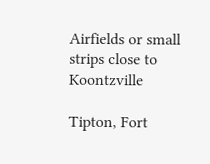Airfields or small strips close to Koontzville

Tipton, Fort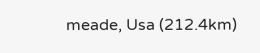meade, Usa (212.4km)